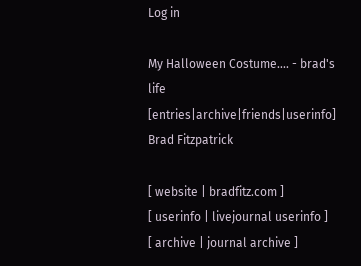Log in

My Halloween Costume.... - brad's life [entries|archive|friends|userinfo]
Brad Fitzpatrick

[ website | bradfitz.com ]
[ userinfo | livejournal userinfo ]
[ archive | journal archive ]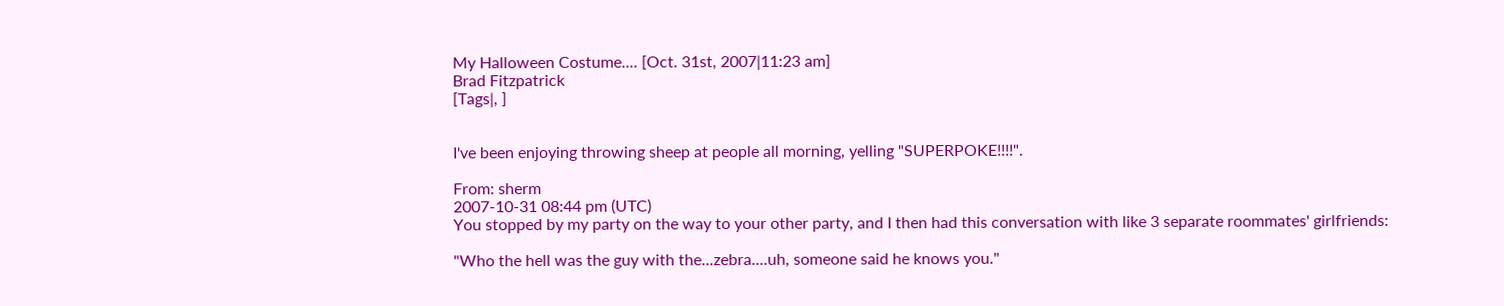My Halloween Costume.... [Oct. 31st, 2007|11:23 am]
Brad Fitzpatrick
[Tags|, ]


I've been enjoying throwing sheep at people all morning, yelling "SUPERPOKE!!!!".

From: sherm
2007-10-31 08:44 pm (UTC)
You stopped by my party on the way to your other party, and I then had this conversation with like 3 separate roommates' girlfriends:

"Who the hell was the guy with the...zebra....uh, someone said he knows you."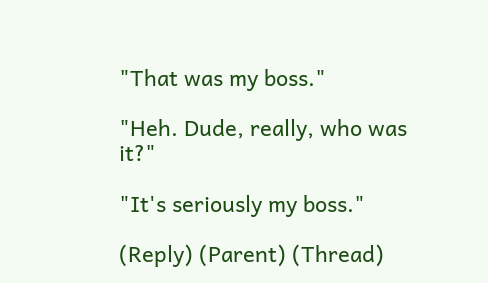"That was my boss."

"Heh. Dude, really, who was it?"

"It's seriously my boss."

(Reply) (Parent) (Thread)